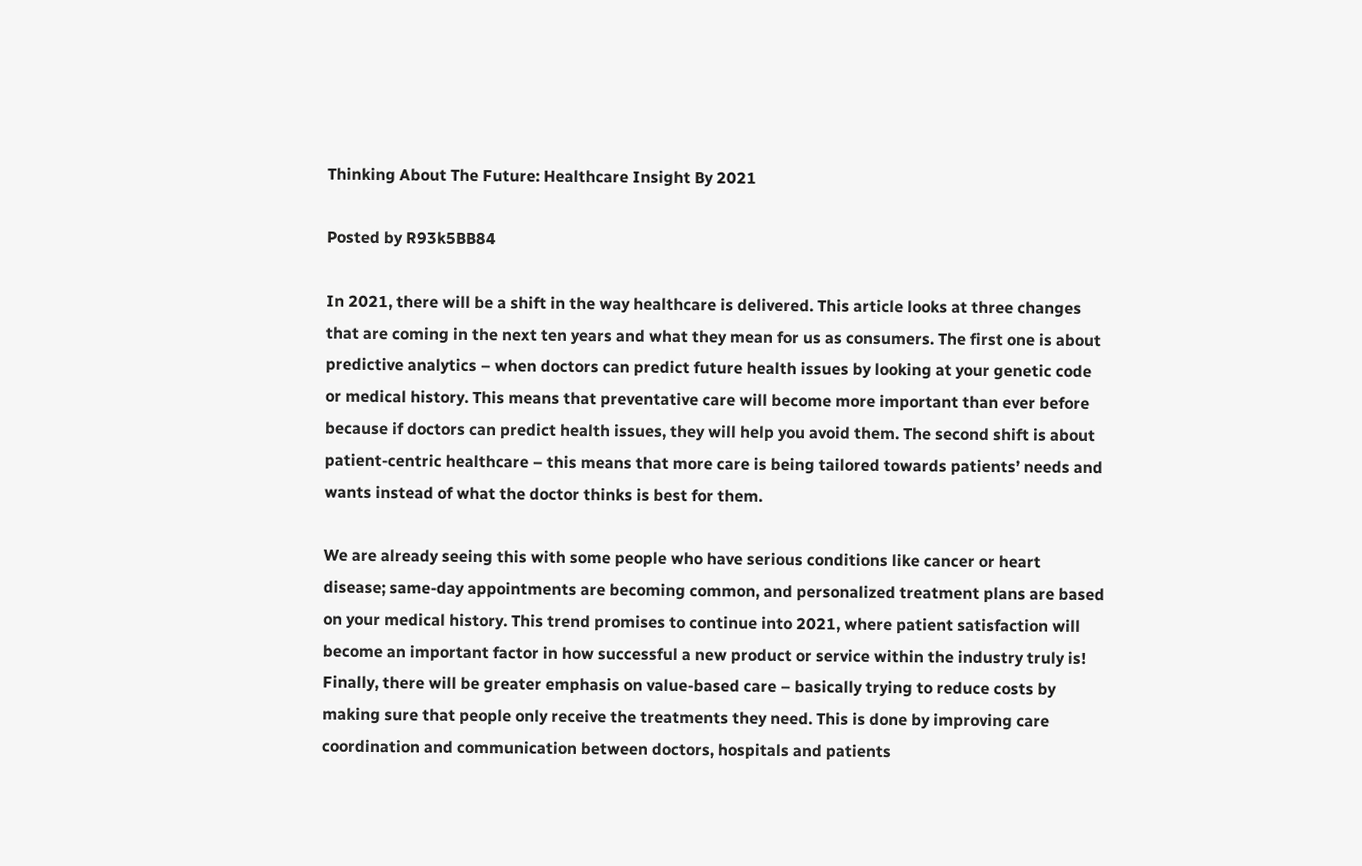Thinking About The Future: Healthcare Insight By 2021

Posted by R93k5BB84

In 2021, there will be a shift in the way healthcare is delivered. This article looks at three changes that are coming in the next ten years and what they mean for us as consumers. The first one is about predictive analytics – when doctors can predict future health issues by looking at your genetic code or medical history. This means that preventative care will become more important than ever before because if doctors can predict health issues, they will help you avoid them. The second shift is about patient-centric healthcare – this means that more care is being tailored towards patients’ needs and wants instead of what the doctor thinks is best for them.

We are already seeing this with some people who have serious conditions like cancer or heart disease; same-day appointments are becoming common, and personalized treatment plans are based on your medical history. This trend promises to continue into 2021, where patient satisfaction will become an important factor in how successful a new product or service within the industry truly is! Finally, there will be greater emphasis on value-based care – basically trying to reduce costs by making sure that people only receive the treatments they need. This is done by improving care coordination and communication between doctors, hospitals and patients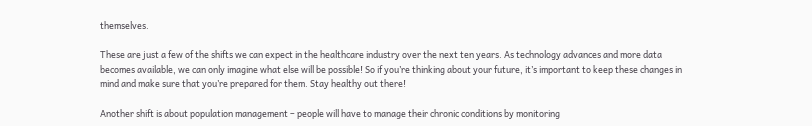themselves.

These are just a few of the shifts we can expect in the healthcare industry over the next ten years. As technology advances and more data becomes available, we can only imagine what else will be possible! So if you’re thinking about your future, it’s important to keep these changes in mind and make sure that you’re prepared for them. Stay healthy out there!

Another shift is about population management – people will have to manage their chronic conditions by monitoring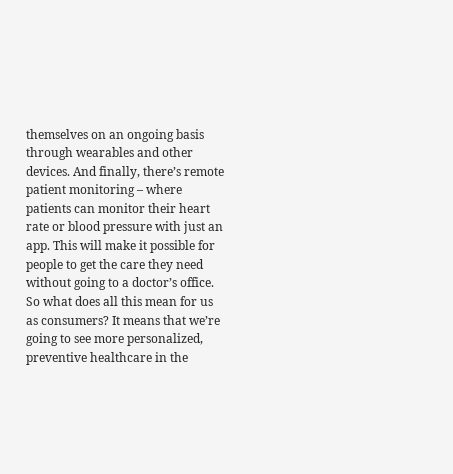themselves on an ongoing basis through wearables and other devices. And finally, there’s remote patient monitoring – where patients can monitor their heart rate or blood pressure with just an app. This will make it possible for people to get the care they need without going to a doctor’s office. So what does all this mean for us as consumers? It means that we’re going to see more personalized, preventive healthcare in the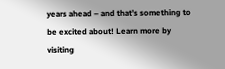years ahead – and that’s something to be excited about! Learn more by visiting